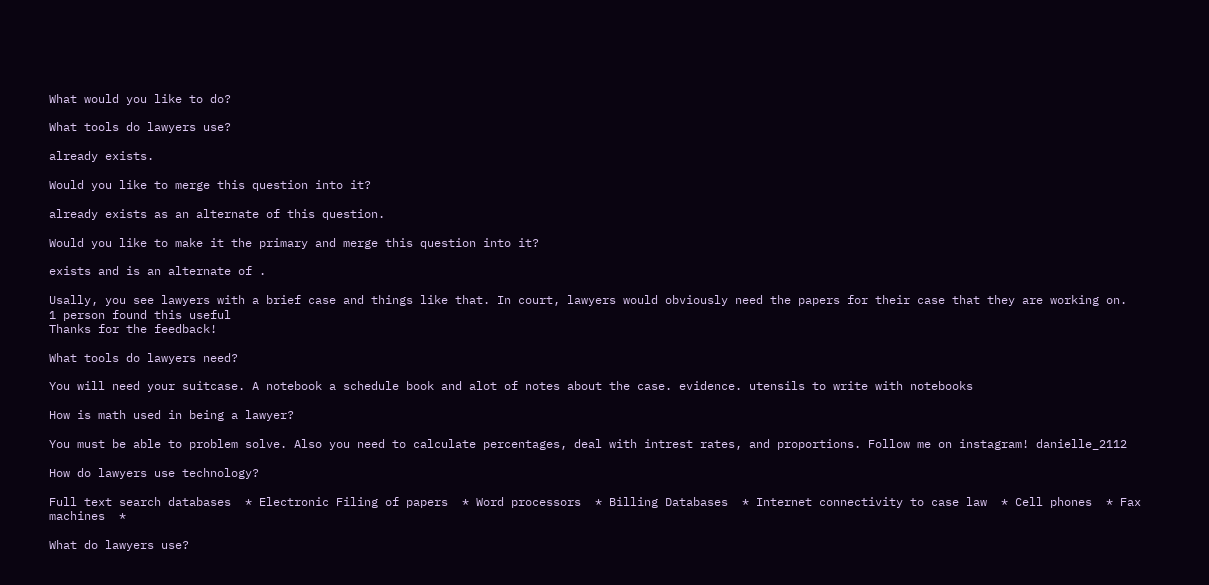What would you like to do?

What tools do lawyers use?

already exists.

Would you like to merge this question into it?

already exists as an alternate of this question.

Would you like to make it the primary and merge this question into it?

exists and is an alternate of .

Usally, you see lawyers with a brief case and things like that. In court, lawyers would obviously need the papers for their case that they are working on.
1 person found this useful
Thanks for the feedback!

What tools do lawyers need?

You will need your suitcase. A notebook a schedule book and alot of notes about the case. evidence. utensils to write with notebooks

How is math used in being a lawyer?

You must be able to problem solve. Also you need to calculate percentages, deal with intrest rates, and proportions. Follow me on instagram! danielle_2112

How do lawyers use technology?

Full text search databases  * Electronic Filing of papers  * Word processors  * Billing Databases  * Internet connectivity to case law  * Cell phones  * Fax machines  *

What do lawyers use?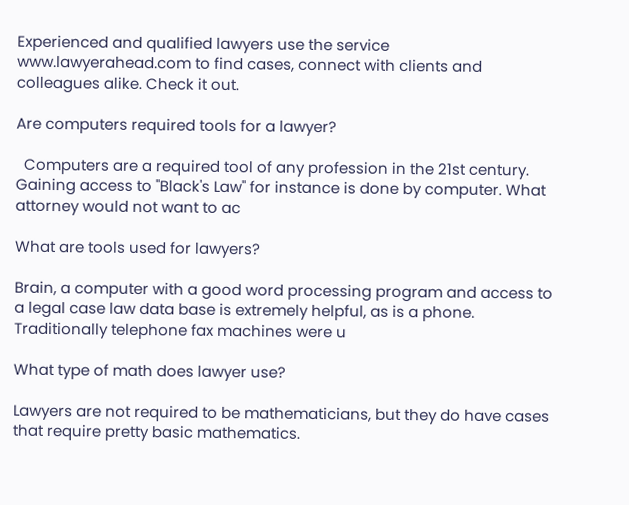Experienced and qualified lawyers use the service www.lawyerahead.com to find cases, connect with clients and colleagues alike. Check it out.

Are computers required tools for a lawyer?

  Computers are a required tool of any profession in the 21st century. Gaining access to "Black's Law" for instance is done by computer. What attorney would not want to ac

What are tools used for lawyers?

Brain, a computer with a good word processing program and access to a legal case law data base is extremely helpful, as is a phone. Traditionally telephone fax machines were u

What type of math does lawyer use?

Lawyers are not required to be mathematicians, but they do have cases that require pretty basic mathematics.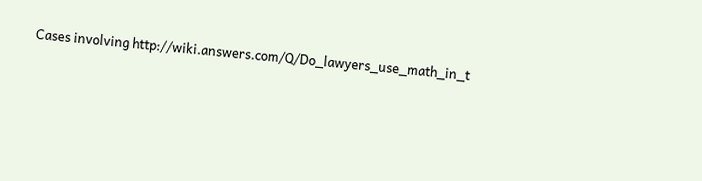Cases involving http://wiki.answers.com/Q/Do_lawyers_use_math_in_t